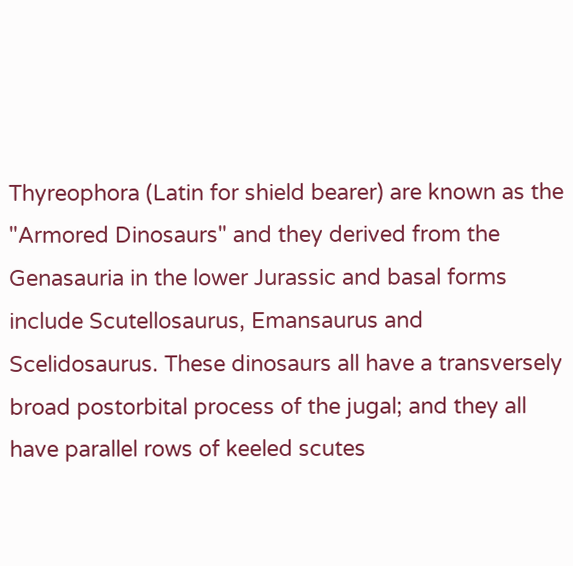Thyreophora (Latin for shield bearer) are known as the "Armored Dinosaurs" and they derived from the Genasauria in the lower Jurassic and basal forms include Scutellosaurus, Emansaurus and Scelidosaurus. These dinosaurs all have a transversely broad postorbital process of the jugal; and they all have parallel rows of keeled scutes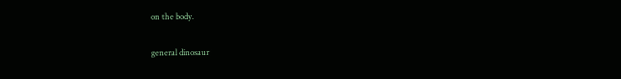on the body.

general dinosaur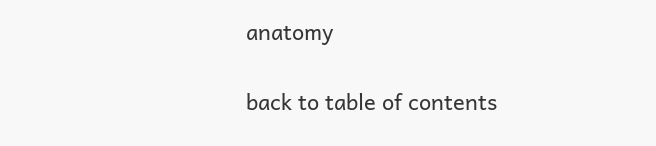anatomy

back to table of contents